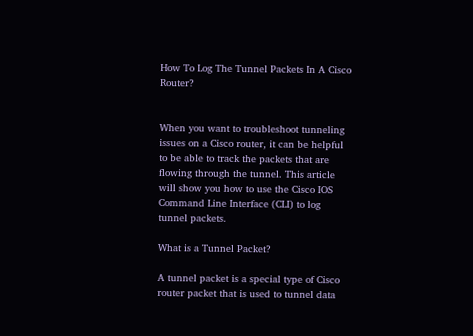How To Log The Tunnel Packets In A Cisco Router?


When you want to troubleshoot tunneling issues on a Cisco router, it can be helpful to be able to track the packets that are flowing through the tunnel. This article will show you how to use the Cisco IOS Command Line Interface (CLI) to log tunnel packets.

What is a Tunnel Packet?

A tunnel packet is a special type of Cisco router packet that is used to tunnel data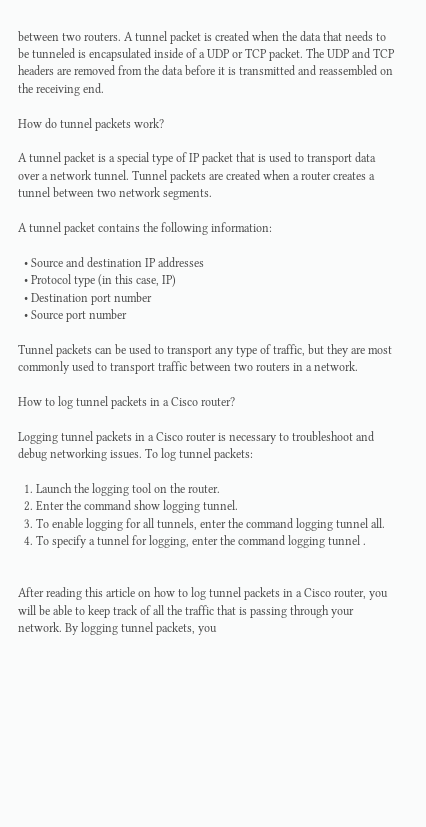between two routers. A tunnel packet is created when the data that needs to be tunneled is encapsulated inside of a UDP or TCP packet. The UDP and TCP headers are removed from the data before it is transmitted and reassembled on the receiving end.

How do tunnel packets work?

A tunnel packet is a special type of IP packet that is used to transport data over a network tunnel. Tunnel packets are created when a router creates a tunnel between two network segments.

A tunnel packet contains the following information:

  • Source and destination IP addresses
  • Protocol type (in this case, IP)
  • Destination port number
  • Source port number

Tunnel packets can be used to transport any type of traffic, but they are most commonly used to transport traffic between two routers in a network.

How to log tunnel packets in a Cisco router?

Logging tunnel packets in a Cisco router is necessary to troubleshoot and debug networking issues. To log tunnel packets:

  1. Launch the logging tool on the router.
  2. Enter the command show logging tunnel.
  3. To enable logging for all tunnels, enter the command logging tunnel all.
  4. To specify a tunnel for logging, enter the command logging tunnel .


After reading this article on how to log tunnel packets in a Cisco router, you will be able to keep track of all the traffic that is passing through your network. By logging tunnel packets, you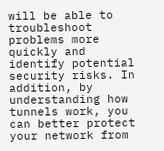will be able to troubleshoot problems more quickly and identify potential security risks. In addition, by understanding how tunnels work, you can better protect your network from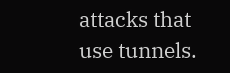attacks that use tunnels.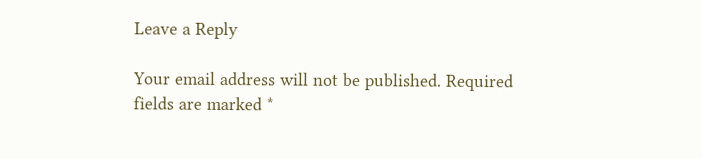Leave a Reply

Your email address will not be published. Required fields are marked *